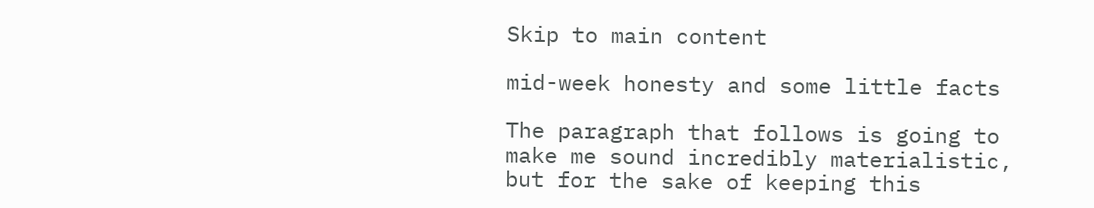Skip to main content

mid-week honesty and some little facts

The paragraph that follows is going to make me sound incredibly materialistic, but for the sake of keeping this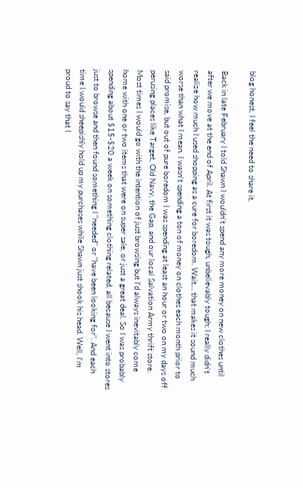blog honest, I feel the need to share it.

Back in late February I told Shawn I wouldn't spend any more money on new clothes until after we move at the end of April. At first it was tough, unbelievably tough; I really didn't realize how much I used shopping as a cure for boredom. Wait... that makes it sound much worse than what I mean. I wasn't spending a ton of money on clothes each month prior to said promise, but out of pure boredom I was spending at least an hour or two on my days off perusing places like Target, Old Navy, the Gap, and our local Salvation Army thrift store. Most times I would go with the intention of just browsing but I'd always inevitably come home with one or two items that were on super sale, or just a great deal. So I was probably spending about $15-$20 a week on something clothing related, all because I went into stores just to browse and then found something I "needed" or "have been looking for". And each time I would sheepishly hold up my purchases while Shawn just shook his head. Well, I'm proud to say that I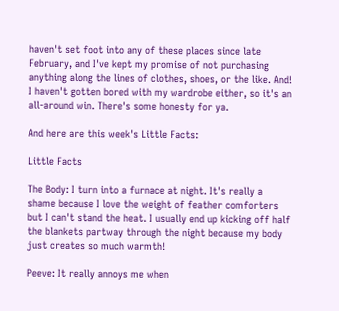haven't set foot into any of these places since late February, and I've kept my promise of not purchasing anything along the lines of clothes, shoes, or the like. And! I haven't gotten bored with my wardrobe either, so it's an all-around win. There's some honesty for ya.

And here are this week's Little Facts:

Little Facts

The Body: I turn into a furnace at night. It's really a shame because I love the weight of feather comforters but I can't stand the heat. I usually end up kicking off half the blankets partway through the night because my body just creates so much warmth!

Peeve: It really annoys me when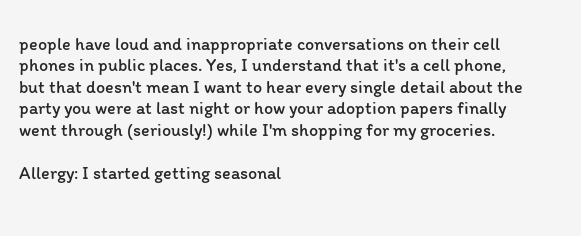people have loud and inappropriate conversations on their cell phones in public places. Yes, I understand that it's a cell phone, but that doesn't mean I want to hear every single detail about the party you were at last night or how your adoption papers finally went through (seriously!) while I'm shopping for my groceries.

Allergy: I started getting seasonal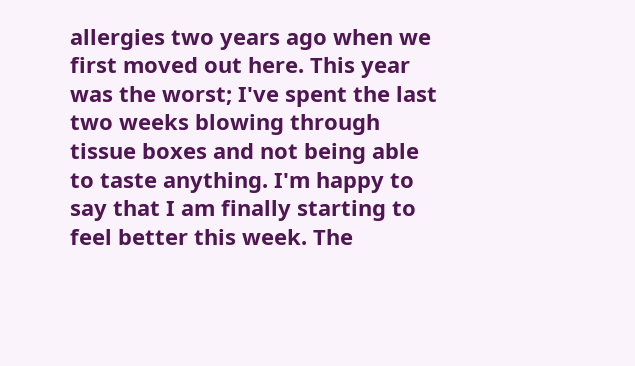allergies two years ago when we first moved out here. This year was the worst; I've spent the last two weeks blowing through tissue boxes and not being able to taste anything. I'm happy to say that I am finally starting to feel better this week. The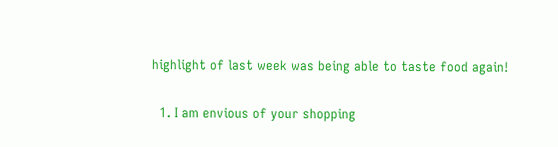highlight of last week was being able to taste food again!


  1. I am envious of your shopping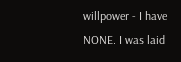willpower - I have NONE. I was laid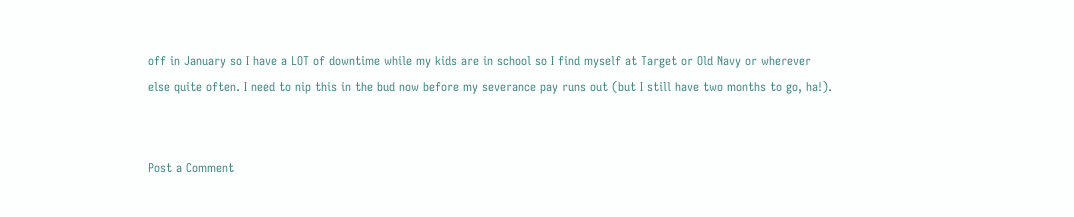off in January so I have a LOT of downtime while my kids are in school so I find myself at Target or Old Navy or wherever else quite often. I need to nip this in the bud now before my severance pay runs out (but I still have two months to go, ha!).


Post a Comment